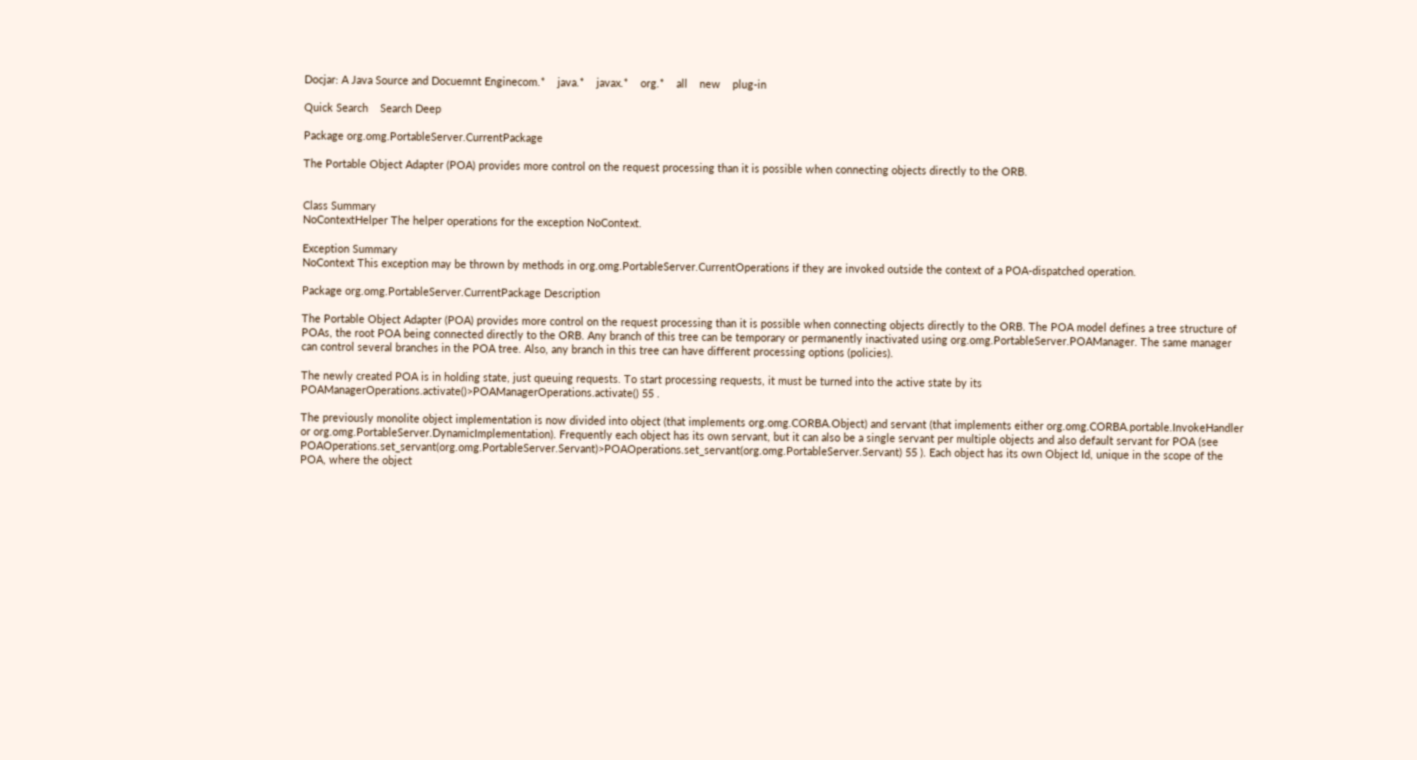Docjar: A Java Source and Docuemnt Enginecom.*    java.*    javax.*    org.*    all    new    plug-in

Quick Search    Search Deep

Package org.omg.PortableServer.CurrentPackage

The Portable Object Adapter (POA) provides more control on the request processing than it is possible when connecting objects directly to the ORB.


Class Summary
NoContextHelper The helper operations for the exception NoContext.

Exception Summary
NoContext This exception may be thrown by methods in org.omg.PortableServer.CurrentOperations if they are invoked outside the context of a POA-dispatched operation.

Package org.omg.PortableServer.CurrentPackage Description

The Portable Object Adapter (POA) provides more control on the request processing than it is possible when connecting objects directly to the ORB. The POA model defines a tree structure of POAs, the root POA being connected directly to the ORB. Any branch of this tree can be temporary or permanently inactivated using org.omg.PortableServer.POAManager. The same manager can control several branches in the POA tree. Also, any branch in this tree can have different processing options (policies).

The newly created POA is in holding state, just queuing requests. To start processing requests, it must be turned into the active state by its POAManagerOperations.activate()>POAManagerOperations.activate() 55 .

The previously monolite object implementation is now divided into object (that implements org.omg.CORBA.Object) and servant (that implements either org.omg.CORBA.portable.InvokeHandler or org.omg.PortableServer.DynamicImplementation). Frequently each object has its own servant, but it can also be a single servant per multiple objects and also default servant for POA (see POAOperations.set_servant(org.omg.PortableServer.Servant)>POAOperations.set_servant(org.omg.PortableServer.Servant) 55 ). Each object has its own Object Id, unique in the scope of the POA, where the object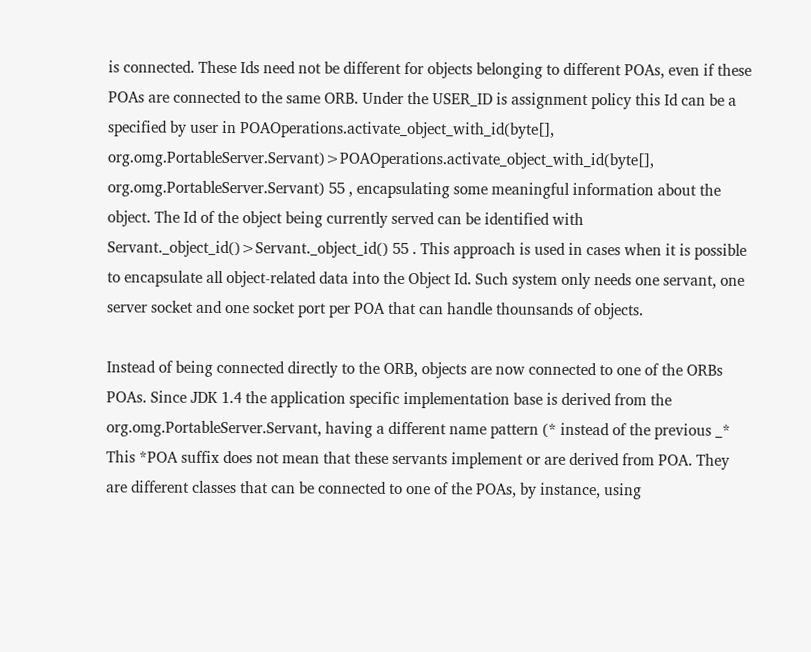is connected. These Ids need not be different for objects belonging to different POAs, even if these POAs are connected to the same ORB. Under the USER_ID is assignment policy this Id can be a specified by user in POAOperations.activate_object_with_id(byte[], org.omg.PortableServer.Servant)>POAOperations.activate_object_with_id(byte[], org.omg.PortableServer.Servant) 55 , encapsulating some meaningful information about the object. The Id of the object being currently served can be identified with Servant._object_id()>Servant._object_id() 55 . This approach is used in cases when it is possible to encapsulate all object-related data into the Object Id. Such system only needs one servant, one server socket and one socket port per POA that can handle thounsands of objects.

Instead of being connected directly to the ORB, objects are now connected to one of the ORBs POAs. Since JDK 1.4 the application specific implementation base is derived from the org.omg.PortableServer.Servant, having a different name pattern (* instead of the previous _* This *POA suffix does not mean that these servants implement or are derived from POA. They are different classes that can be connected to one of the POAs, by instance, using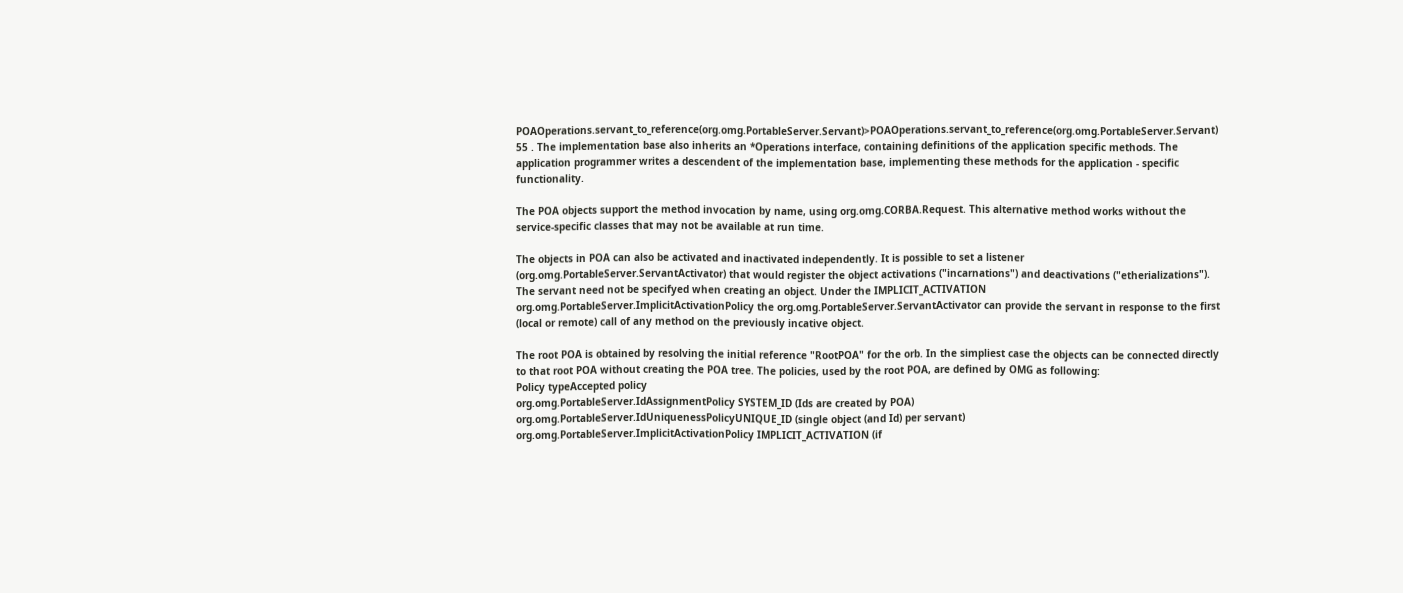POAOperations.servant_to_reference(org.omg.PortableServer.Servant)>POAOperations.servant_to_reference(org.omg.PortableServer.Servant) 55 . The implementation base also inherits an *Operations interface, containing definitions of the application specific methods. The application programmer writes a descendent of the implementation base, implementing these methods for the application - specific functionality.

The POA objects support the method invocation by name, using org.omg.CORBA.Request. This alternative method works without the service-specific classes that may not be available at run time.

The objects in POA can also be activated and inactivated independently. It is possible to set a listener (org.omg.PortableServer.ServantActivator) that would register the object activations ("incarnations") and deactivations ("etherializations"). The servant need not be specifyed when creating an object. Under the IMPLICIT_ACTIVATION org.omg.PortableServer.ImplicitActivationPolicy the org.omg.PortableServer.ServantActivator can provide the servant in response to the first (local or remote) call of any method on the previously incative object.

The root POA is obtained by resolving the initial reference "RootPOA" for the orb. In the simpliest case the objects can be connected directly to that root POA without creating the POA tree. The policies, used by the root POA, are defined by OMG as following:
Policy typeAccepted policy
org.omg.PortableServer.IdAssignmentPolicy SYSTEM_ID (Ids are created by POA)
org.omg.PortableServer.IdUniquenessPolicyUNIQUE_ID (single object (and Id) per servant)
org.omg.PortableServer.ImplicitActivationPolicy IMPLICIT_ACTIVATION (if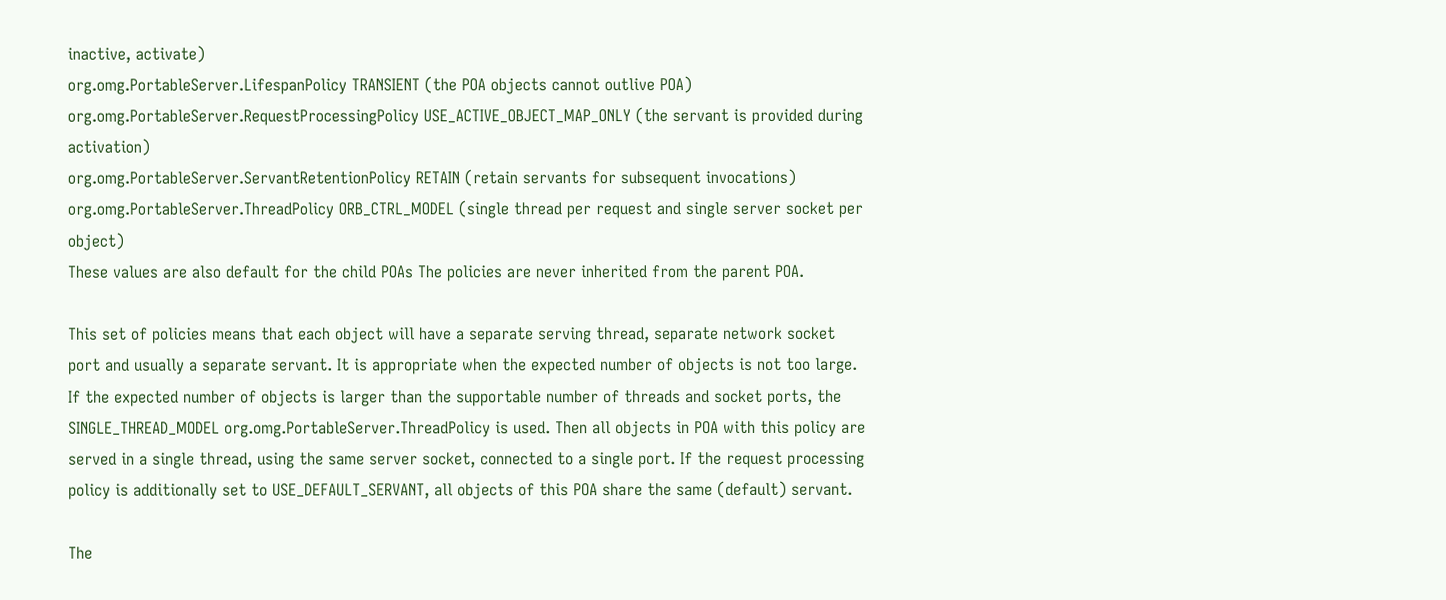inactive, activate)
org.omg.PortableServer.LifespanPolicy TRANSIENT (the POA objects cannot outlive POA)
org.omg.PortableServer.RequestProcessingPolicy USE_ACTIVE_OBJECT_MAP_ONLY (the servant is provided during activation)
org.omg.PortableServer.ServantRetentionPolicy RETAIN (retain servants for subsequent invocations)
org.omg.PortableServer.ThreadPolicy ORB_CTRL_MODEL (single thread per request and single server socket per object)
These values are also default for the child POAs The policies are never inherited from the parent POA.

This set of policies means that each object will have a separate serving thread, separate network socket port and usually a separate servant. It is appropriate when the expected number of objects is not too large. If the expected number of objects is larger than the supportable number of threads and socket ports, the SINGLE_THREAD_MODEL org.omg.PortableServer.ThreadPolicy is used. Then all objects in POA with this policy are served in a single thread, using the same server socket, connected to a single port. If the request processing policy is additionally set to USE_DEFAULT_SERVANT, all objects of this POA share the same (default) servant.

The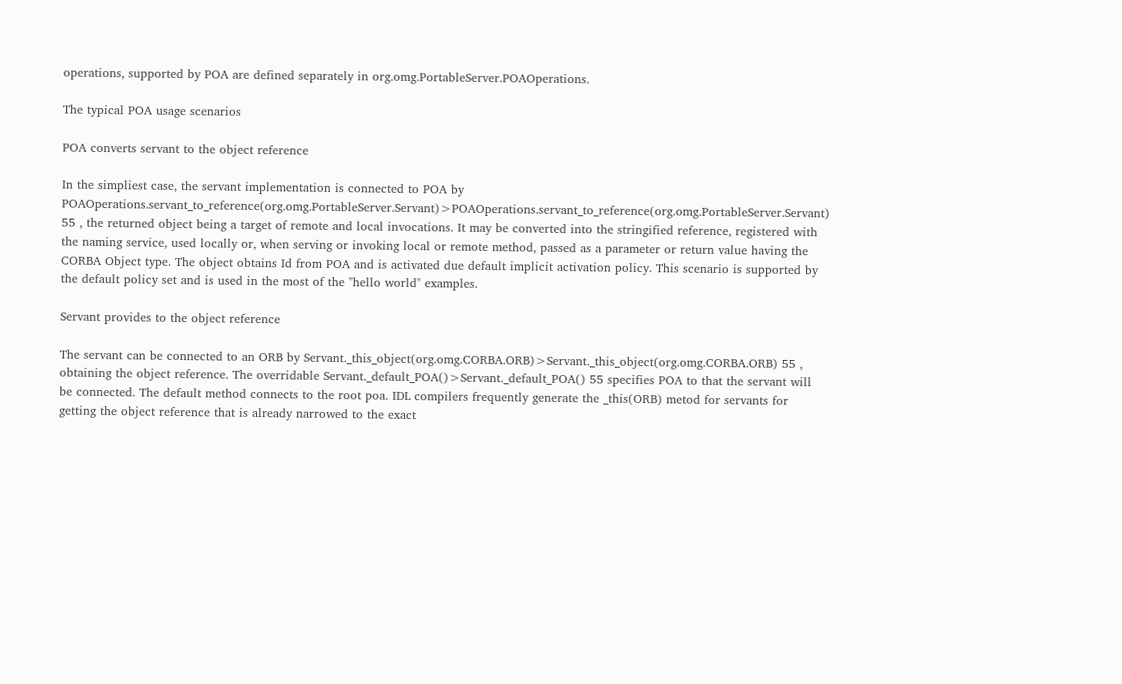operations, supported by POA are defined separately in org.omg.PortableServer.POAOperations.

The typical POA usage scenarios

POA converts servant to the object reference

In the simpliest case, the servant implementation is connected to POA by POAOperations.servant_to_reference(org.omg.PortableServer.Servant)>POAOperations.servant_to_reference(org.omg.PortableServer.Servant) 55 , the returned object being a target of remote and local invocations. It may be converted into the stringified reference, registered with the naming service, used locally or, when serving or invoking local or remote method, passed as a parameter or return value having the CORBA Object type. The object obtains Id from POA and is activated due default implicit activation policy. This scenario is supported by the default policy set and is used in the most of the "hello world" examples.

Servant provides to the object reference

The servant can be connected to an ORB by Servant._this_object(org.omg.CORBA.ORB)>Servant._this_object(org.omg.CORBA.ORB) 55 , obtaining the object reference. The overridable Servant._default_POA()>Servant._default_POA() 55 specifies POA to that the servant will be connected. The default method connects to the root poa. IDL compilers frequently generate the _this(ORB) metod for servants for getting the object reference that is already narrowed to the exact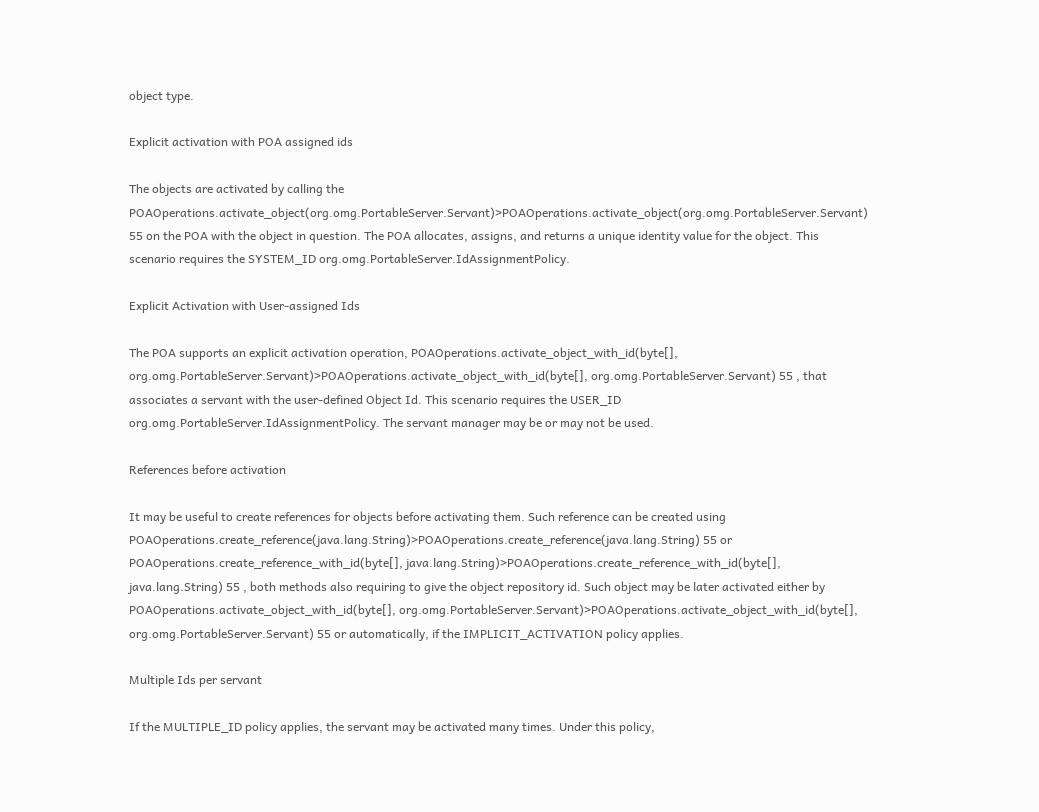object type.

Explicit activation with POA assigned ids

The objects are activated by calling the POAOperations.activate_object(org.omg.PortableServer.Servant)>POAOperations.activate_object(org.omg.PortableServer.Servant) 55 on the POA with the object in question. The POA allocates, assigns, and returns a unique identity value for the object. This scenario requires the SYSTEM_ID org.omg.PortableServer.IdAssignmentPolicy.

Explicit Activation with User-assigned Ids

The POA supports an explicit activation operation, POAOperations.activate_object_with_id(byte[], org.omg.PortableServer.Servant)>POAOperations.activate_object_with_id(byte[], org.omg.PortableServer.Servant) 55 , that associates a servant with the user-defined Object Id. This scenario requires the USER_ID org.omg.PortableServer.IdAssignmentPolicy. The servant manager may be or may not be used.

References before activation

It may be useful to create references for objects before activating them. Such reference can be created using POAOperations.create_reference(java.lang.String)>POAOperations.create_reference(java.lang.String) 55 or POAOperations.create_reference_with_id(byte[], java.lang.String)>POAOperations.create_reference_with_id(byte[], java.lang.String) 55 , both methods also requiring to give the object repository id. Such object may be later activated either by POAOperations.activate_object_with_id(byte[], org.omg.PortableServer.Servant)>POAOperations.activate_object_with_id(byte[], org.omg.PortableServer.Servant) 55 or automatically, if the IMPLICIT_ACTIVATION policy applies.

Multiple Ids per servant

If the MULTIPLE_ID policy applies, the servant may be activated many times. Under this policy,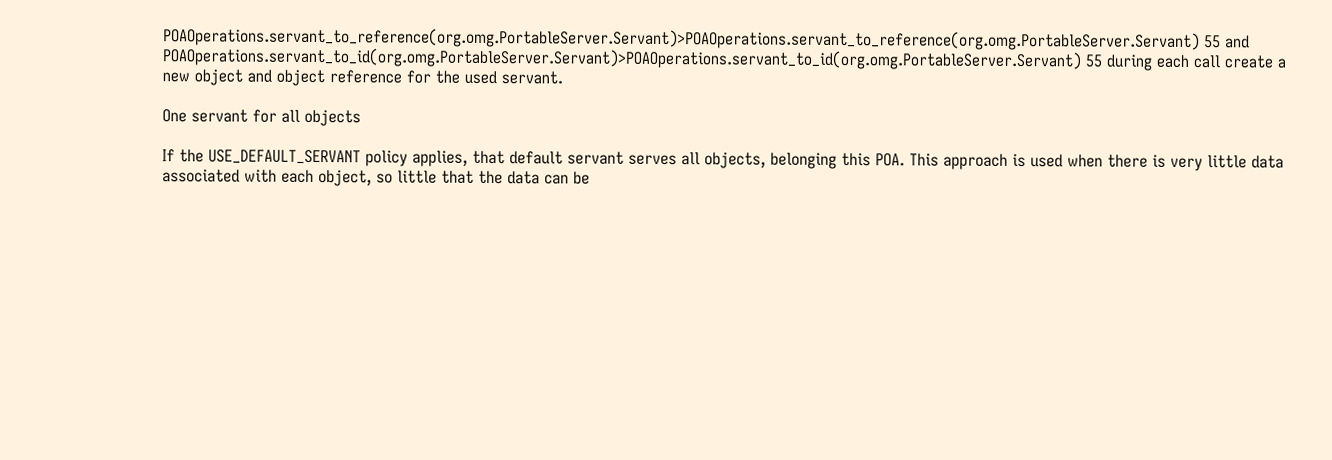POAOperations.servant_to_reference(org.omg.PortableServer.Servant)>POAOperations.servant_to_reference(org.omg.PortableServer.Servant) 55 and POAOperations.servant_to_id(org.omg.PortableServer.Servant)>POAOperations.servant_to_id(org.omg.PortableServer.Servant) 55 during each call create a new object and object reference for the used servant.

One servant for all objects

If the USE_DEFAULT_SERVANT policy applies, that default servant serves all objects, belonging this POA. This approach is used when there is very little data associated with each object, so little that the data can be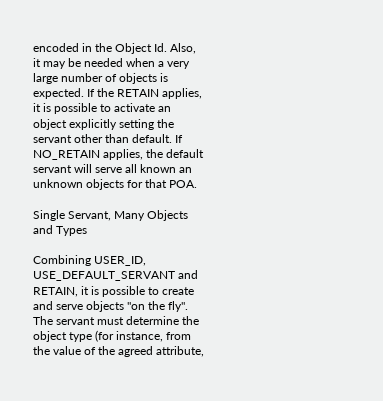encoded in the Object Id. Also, it may be needed when a very large number of objects is expected. If the RETAIN applies, it is possible to activate an object explicitly setting the servant other than default. If NO_RETAIN applies, the default servant will serve all known an unknown objects for that POA.

Single Servant, Many Objects and Types

Combining USER_ID, USE_DEFAULT_SERVANT and RETAIN, it is possible to create and serve objects "on the fly". The servant must determine the object type (for instance, from the value of the agreed attribute,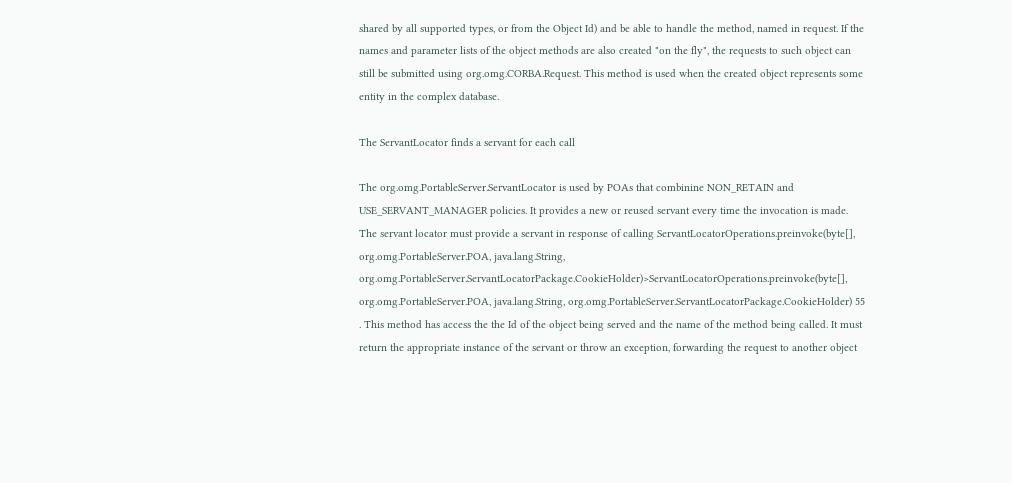shared by all supported types, or from the Object Id) and be able to handle the method, named in request. If the names and parameter lists of the object methods are also created "on the fly", the requests to such object can still be submitted using org.omg.CORBA.Request. This method is used when the created object represents some entity in the complex database.

The ServantLocator finds a servant for each call

The org.omg.PortableServer.ServantLocator is used by POAs that combinine NON_RETAIN and USE_SERVANT_MANAGER policies. It provides a new or reused servant every time the invocation is made. The servant locator must provide a servant in response of calling ServantLocatorOperations.preinvoke(byte[], org.omg.PortableServer.POA, java.lang.String, org.omg.PortableServer.ServantLocatorPackage.CookieHolder)>ServantLocatorOperations.preinvoke(byte[], org.omg.PortableServer.POA, java.lang.String, org.omg.PortableServer.ServantLocatorPackage.CookieHolder) 55 . This method has access the the Id of the object being served and the name of the method being called. It must return the appropriate instance of the servant or throw an exception, forwarding the request to another object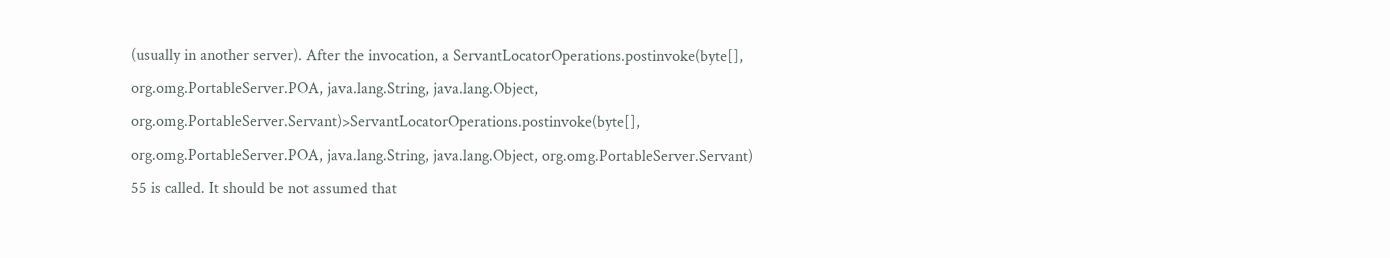(usually in another server). After the invocation, a ServantLocatorOperations.postinvoke(byte[], org.omg.PortableServer.POA, java.lang.String, java.lang.Object, org.omg.PortableServer.Servant)>ServantLocatorOperations.postinvoke(byte[], org.omg.PortableServer.POA, java.lang.String, java.lang.Object, org.omg.PortableServer.Servant) 55 is called. It should be not assumed that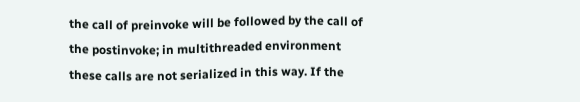the call of preinvoke will be followed by the call of the postinvoke; in multithreaded environment these calls are not serialized in this way. If the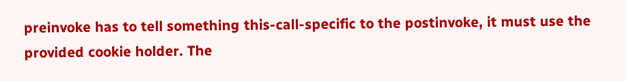preinvoke has to tell something this-call-specific to the postinvoke, it must use the provided cookie holder. The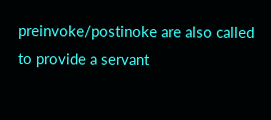preinvoke/postinoke are also called to provide a servant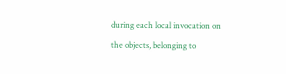during each local invocation on the objects, belonging to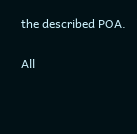the described POA.

All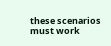these scenarios must work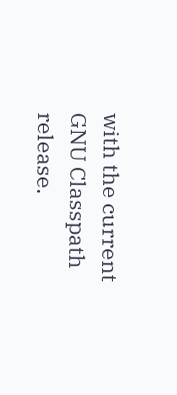with the current GNU Classpath release.